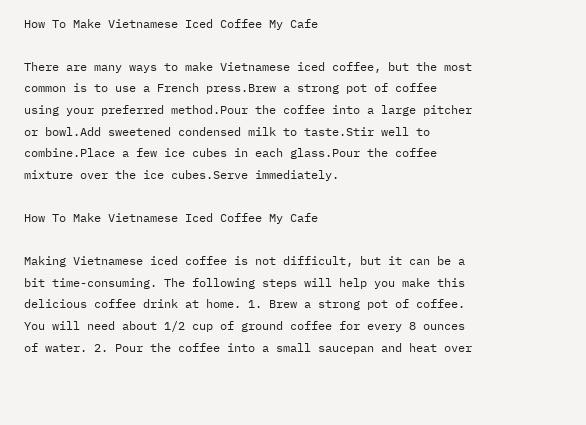How To Make Vietnamese Iced Coffee My Cafe

There are many ways to make Vietnamese iced coffee, but the most common is to use a French press.Brew a strong pot of coffee using your preferred method.Pour the coffee into a large pitcher or bowl.Add sweetened condensed milk to taste.Stir well to combine.Place a few ice cubes in each glass.Pour the coffee mixture over the ice cubes.Serve immediately.

How To Make Vietnamese Iced Coffee My Cafe

Making Vietnamese iced coffee is not difficult, but it can be a bit time-consuming. The following steps will help you make this delicious coffee drink at home. 1. Brew a strong pot of coffee. You will need about 1/2 cup of ground coffee for every 8 ounces of water. 2. Pour the coffee into a small saucepan and heat over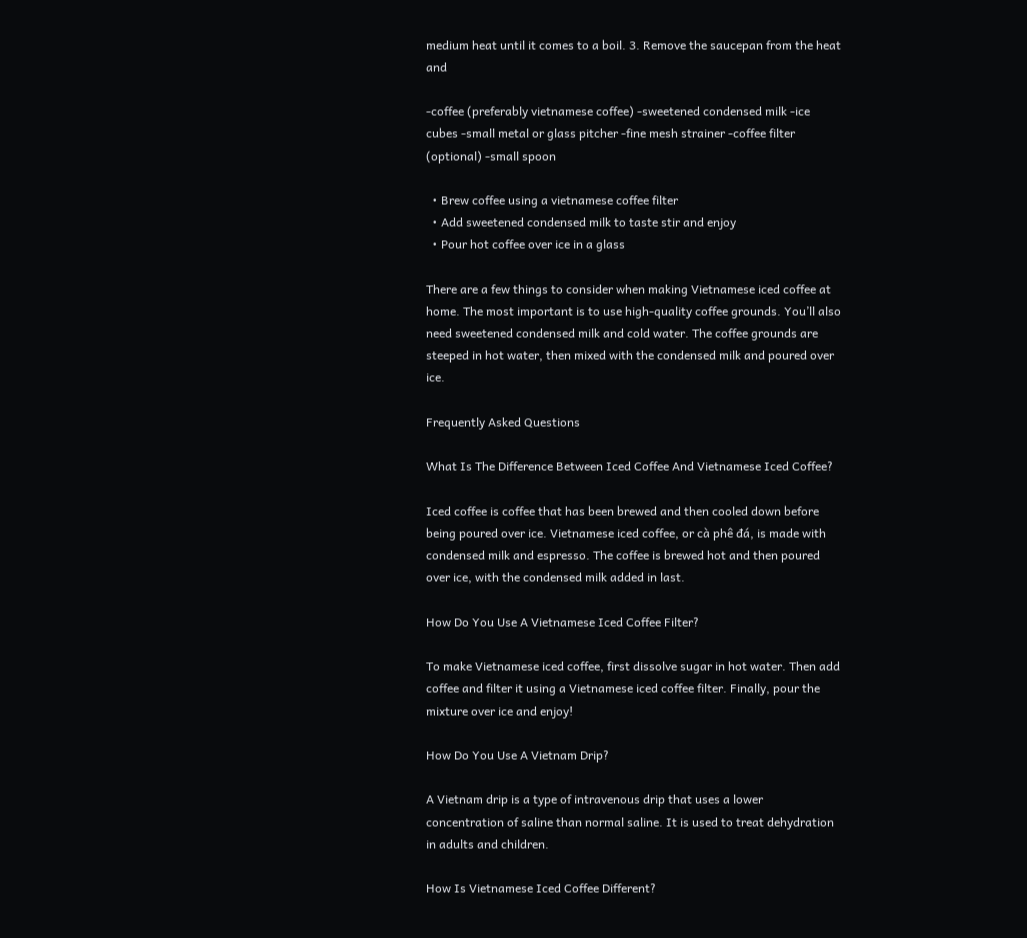medium heat until it comes to a boil. 3. Remove the saucepan from the heat and

-coffee (preferably vietnamese coffee) -sweetened condensed milk -ice cubes -small metal or glass pitcher -fine mesh strainer -coffee filter (optional) -small spoon

  • Brew coffee using a vietnamese coffee filter
  • Add sweetened condensed milk to taste stir and enjoy
  • Pour hot coffee over ice in a glass

There are a few things to consider when making Vietnamese iced coffee at home. The most important is to use high-quality coffee grounds. You’ll also need sweetened condensed milk and cold water. The coffee grounds are steeped in hot water, then mixed with the condensed milk and poured over ice.

Frequently Asked Questions

What Is The Difference Between Iced Coffee And Vietnamese Iced Coffee?

Iced coffee is coffee that has been brewed and then cooled down before being poured over ice. Vietnamese iced coffee, or cà phê đá, is made with condensed milk and espresso. The coffee is brewed hot and then poured over ice, with the condensed milk added in last.

How Do You Use A Vietnamese Iced Coffee Filter?

To make Vietnamese iced coffee, first dissolve sugar in hot water. Then add coffee and filter it using a Vietnamese iced coffee filter. Finally, pour the mixture over ice and enjoy!

How Do You Use A Vietnam Drip?

A Vietnam drip is a type of intravenous drip that uses a lower concentration of saline than normal saline. It is used to treat dehydration in adults and children.

How Is Vietnamese Iced Coffee Different?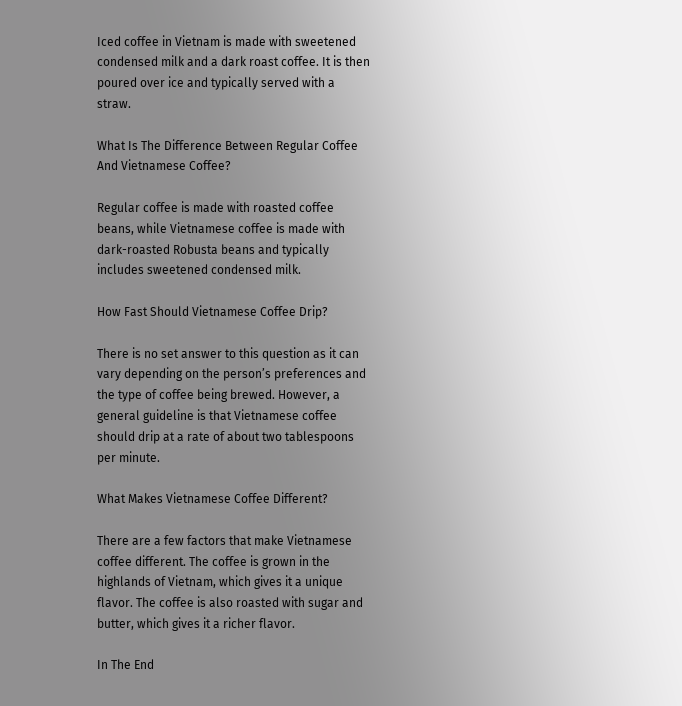Iced coffee in Vietnam is made with sweetened condensed milk and a dark roast coffee. It is then poured over ice and typically served with a straw.

What Is The Difference Between Regular Coffee And Vietnamese Coffee?

Regular coffee is made with roasted coffee beans, while Vietnamese coffee is made with dark-roasted Robusta beans and typically includes sweetened condensed milk.

How Fast Should Vietnamese Coffee Drip?

There is no set answer to this question as it can vary depending on the person’s preferences and the type of coffee being brewed. However, a general guideline is that Vietnamese coffee should drip at a rate of about two tablespoons per minute.

What Makes Vietnamese Coffee Different?

There are a few factors that make Vietnamese coffee different. The coffee is grown in the highlands of Vietnam, which gives it a unique flavor. The coffee is also roasted with sugar and butter, which gives it a richer flavor.

In The End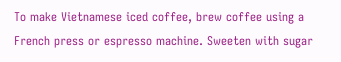To make Vietnamese iced coffee, brew coffee using a French press or espresso machine. Sweeten with sugar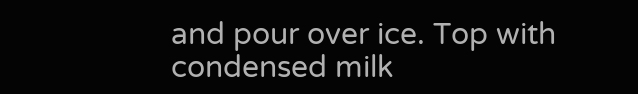and pour over ice. Top with condensed milk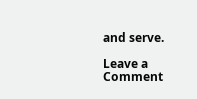and serve.

Leave a Comment